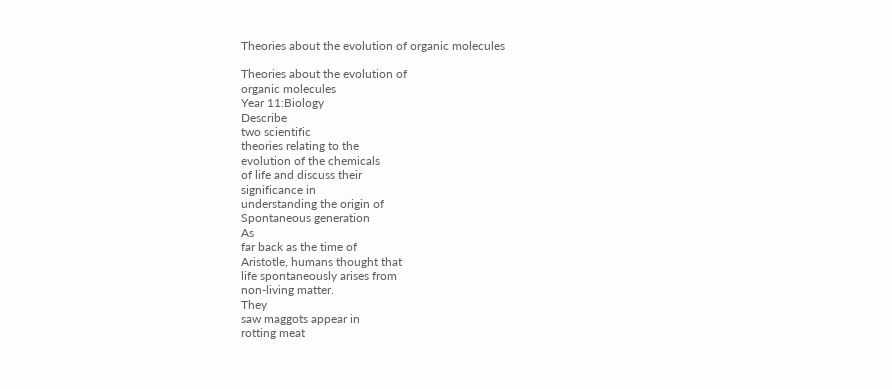Theories about the evolution of organic molecules

Theories about the evolution of
organic molecules
Year 11:Biology
Describe
two scientific
theories relating to the
evolution of the chemicals
of life and discuss their
significance in
understanding the origin of
Spontaneous generation
As
far back as the time of
Aristotle, humans thought that
life spontaneously arises from
non-living matter.
They
saw maggots appear in
rotting meat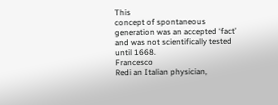This
concept of spontaneous
generation was an accepted ‘fact’
and was not scientifically tested
until 1668.
Francesco
Redi an Italian physician,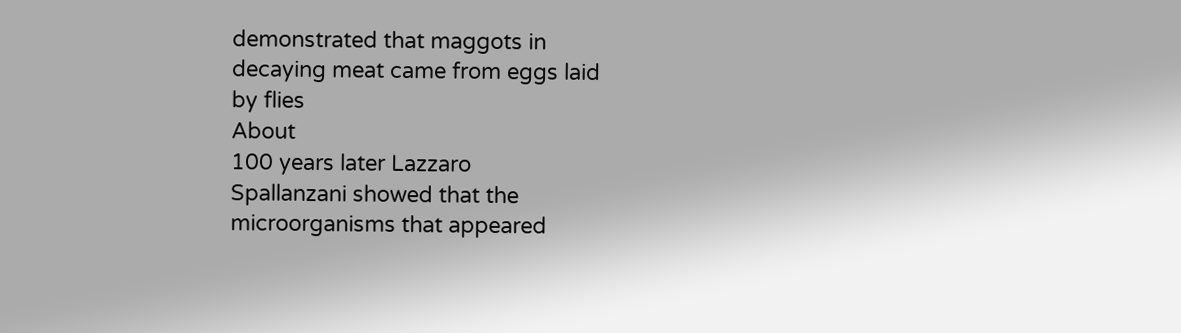demonstrated that maggots in
decaying meat came from eggs laid
by flies
About
100 years later Lazzaro
Spallanzani showed that the
microorganisms that appeared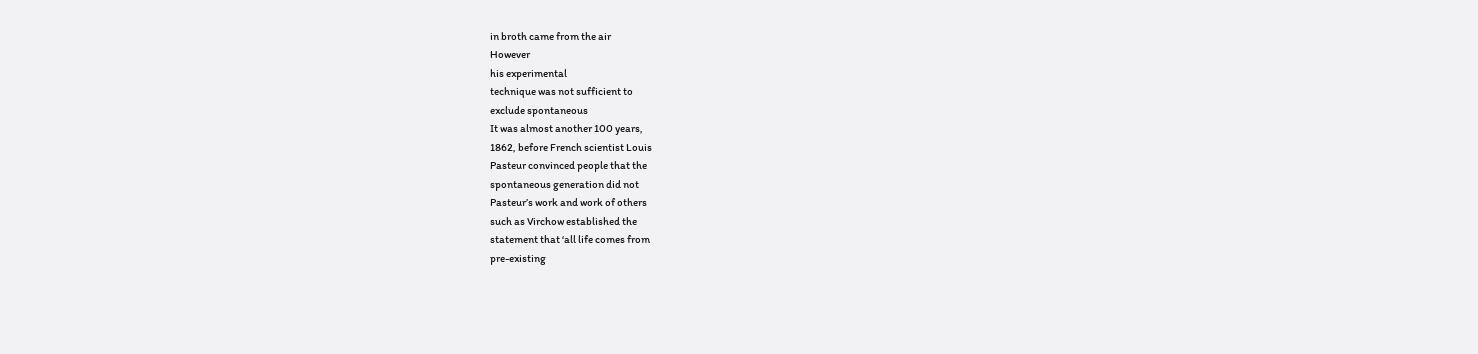in broth came from the air
However
his experimental
technique was not sufficient to
exclude spontaneous
It was almost another 100 years,
1862, before French scientist Louis
Pasteur convinced people that the
spontaneous generation did not
Pasteur’s work and work of others
such as Virchow established the
statement that ‘all life comes from
pre-existing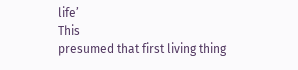life’
This
presumed that first living thing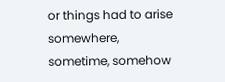or things had to arise somewhere,
sometime, somehow